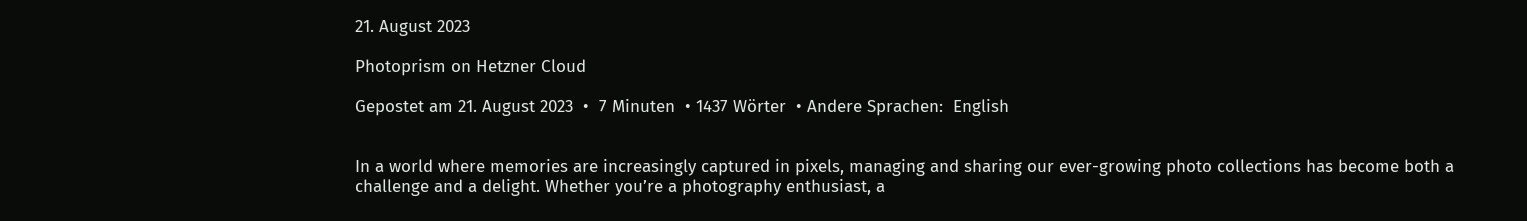21. August 2023

Photoprism on Hetzner Cloud

Gepostet am 21. August 2023  •  7 Minuten  • 1437 Wörter  • Andere Sprachen:  English


In a world where memories are increasingly captured in pixels, managing and sharing our ever-growing photo collections has become both a challenge and a delight. Whether you’re a photography enthusiast, a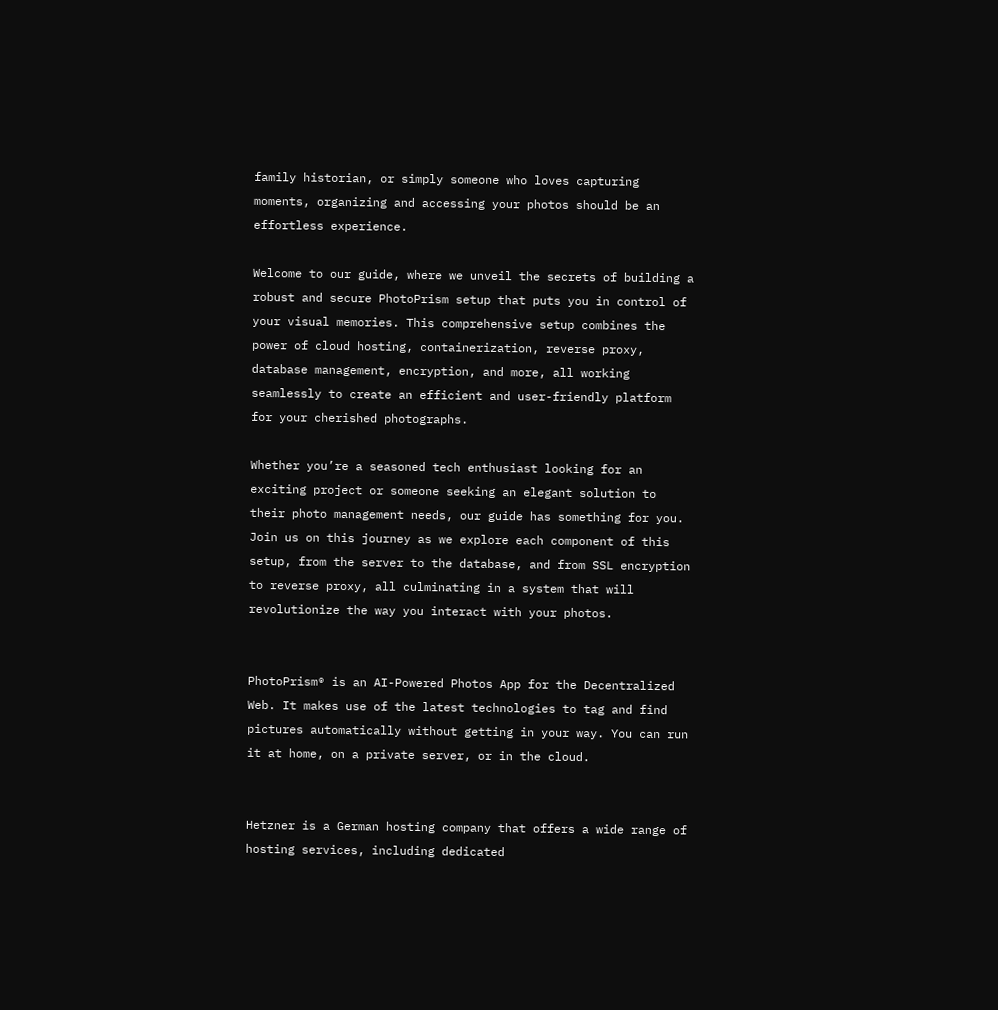family historian, or simply someone who loves capturing moments, organizing and accessing your photos should be an effortless experience.

Welcome to our guide, where we unveil the secrets of building a robust and secure PhotoPrism setup that puts you in control of your visual memories. This comprehensive setup combines the power of cloud hosting, containerization, reverse proxy, database management, encryption, and more, all working seamlessly to create an efficient and user-friendly platform for your cherished photographs.

Whether you’re a seasoned tech enthusiast looking for an exciting project or someone seeking an elegant solution to their photo management needs, our guide has something for you. Join us on this journey as we explore each component of this setup, from the server to the database, and from SSL encryption to reverse proxy, all culminating in a system that will revolutionize the way you interact with your photos.


PhotoPrism® is an AI-Powered Photos App for the Decentralized Web. It makes use of the latest technologies to tag and find pictures automatically without getting in your way. You can run it at home, on a private server, or in the cloud.


Hetzner is a German hosting company that offers a wide range of hosting services, including dedicated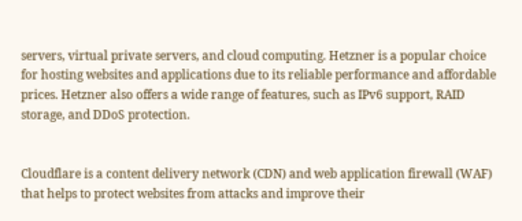servers, virtual private servers, and cloud computing. Hetzner is a popular choice for hosting websites and applications due to its reliable performance and affordable prices. Hetzner also offers a wide range of features, such as IPv6 support, RAID storage, and DDoS protection.


Cloudflare is a content delivery network (CDN) and web application firewall (WAF) that helps to protect websites from attacks and improve their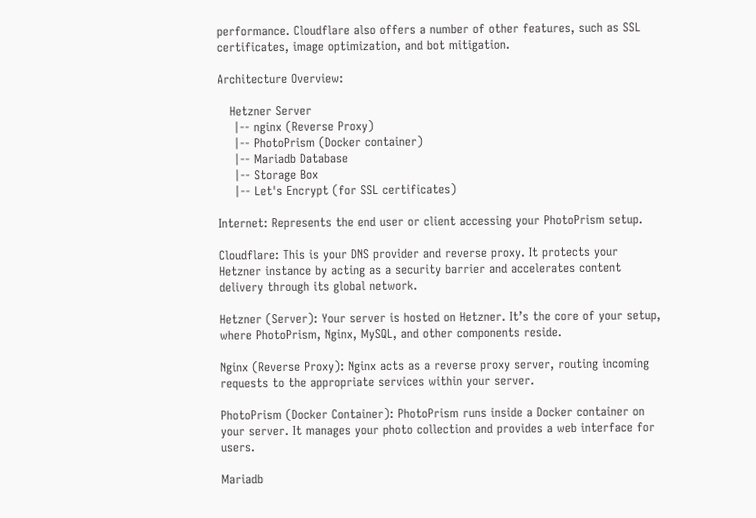performance. Cloudflare also offers a number of other features, such as SSL certificates, image optimization, and bot mitigation.

Architecture Overview:

   Hetzner Server
    |-- nginx (Reverse Proxy)
    |-- PhotoPrism (Docker container)
    |-- Mariadb Database
    |-- Storage Box
    |-- Let's Encrypt (for SSL certificates)

Internet: Represents the end user or client accessing your PhotoPrism setup.

Cloudflare: This is your DNS provider and reverse proxy. It protects your Hetzner instance by acting as a security barrier and accelerates content delivery through its global network.

Hetzner (Server): Your server is hosted on Hetzner. It’s the core of your setup, where PhotoPrism, Nginx, MySQL, and other components reside.

Nginx (Reverse Proxy): Nginx acts as a reverse proxy server, routing incoming requests to the appropriate services within your server.

PhotoPrism (Docker Container): PhotoPrism runs inside a Docker container on your server. It manages your photo collection and provides a web interface for users.

Mariadb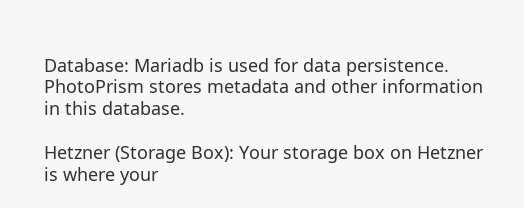Database: Mariadb is used for data persistence. PhotoPrism stores metadata and other information in this database.

Hetzner (Storage Box): Your storage box on Hetzner is where your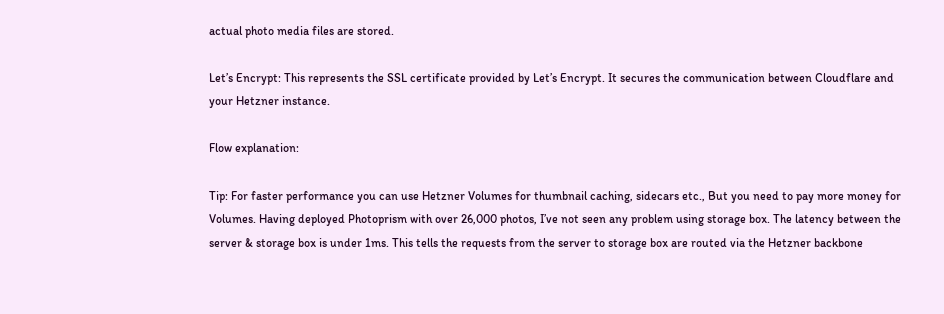actual photo media files are stored.

Let’s Encrypt: This represents the SSL certificate provided by Let’s Encrypt. It secures the communication between Cloudflare and your Hetzner instance.

Flow explanation:

Tip: For faster performance you can use Hetzner Volumes for thumbnail caching, sidecars etc., But you need to pay more money for Volumes. Having deployed Photoprism with over 26,000 photos, I’ve not seen any problem using storage box. The latency between the server & storage box is under 1ms. This tells the requests from the server to storage box are routed via the Hetzner backbone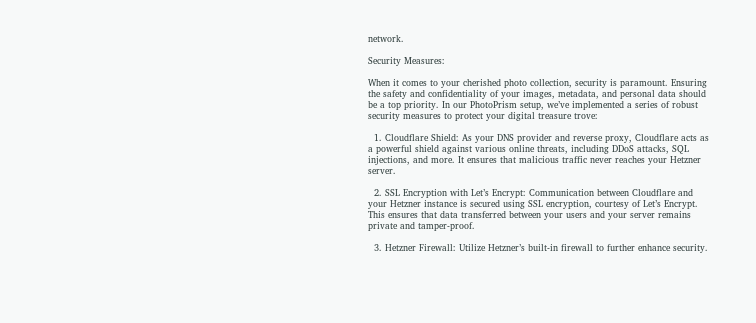network.

Security Measures:

When it comes to your cherished photo collection, security is paramount. Ensuring the safety and confidentiality of your images, metadata, and personal data should be a top priority. In our PhotoPrism setup, we’ve implemented a series of robust security measures to protect your digital treasure trove:

  1. Cloudflare Shield: As your DNS provider and reverse proxy, Cloudflare acts as a powerful shield against various online threats, including DDoS attacks, SQL injections, and more. It ensures that malicious traffic never reaches your Hetzner server.

  2. SSL Encryption with Let’s Encrypt: Communication between Cloudflare and your Hetzner instance is secured using SSL encryption, courtesy of Let’s Encrypt. This ensures that data transferred between your users and your server remains private and tamper-proof.

  3. Hetzner Firewall: Utilize Hetzner’s built-in firewall to further enhance security.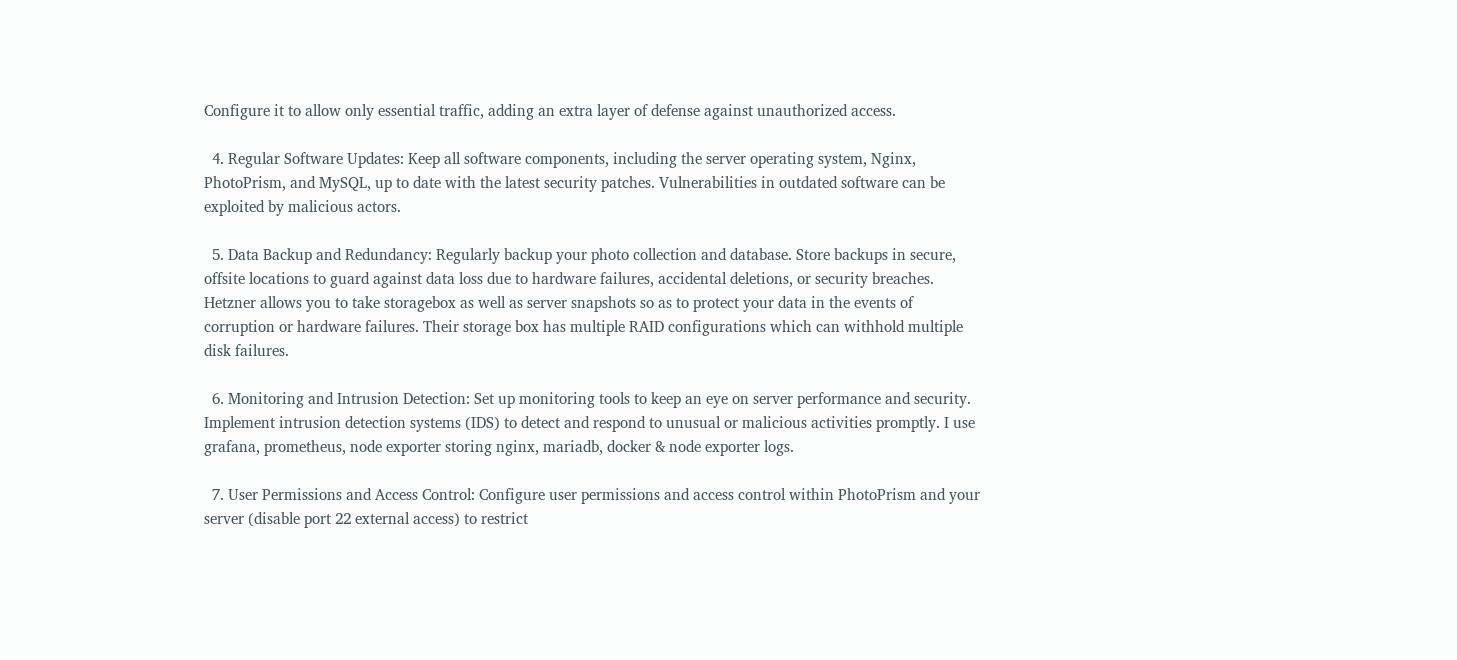Configure it to allow only essential traffic, adding an extra layer of defense against unauthorized access.

  4. Regular Software Updates: Keep all software components, including the server operating system, Nginx, PhotoPrism, and MySQL, up to date with the latest security patches. Vulnerabilities in outdated software can be exploited by malicious actors.

  5. Data Backup and Redundancy: Regularly backup your photo collection and database. Store backups in secure, offsite locations to guard against data loss due to hardware failures, accidental deletions, or security breaches. Hetzner allows you to take storagebox as well as server snapshots so as to protect your data in the events of corruption or hardware failures. Their storage box has multiple RAID configurations which can withhold multiple disk failures.

  6. Monitoring and Intrusion Detection: Set up monitoring tools to keep an eye on server performance and security. Implement intrusion detection systems (IDS) to detect and respond to unusual or malicious activities promptly. I use grafana, prometheus, node exporter storing nginx, mariadb, docker & node exporter logs.

  7. User Permissions and Access Control: Configure user permissions and access control within PhotoPrism and your server (disable port 22 external access) to restrict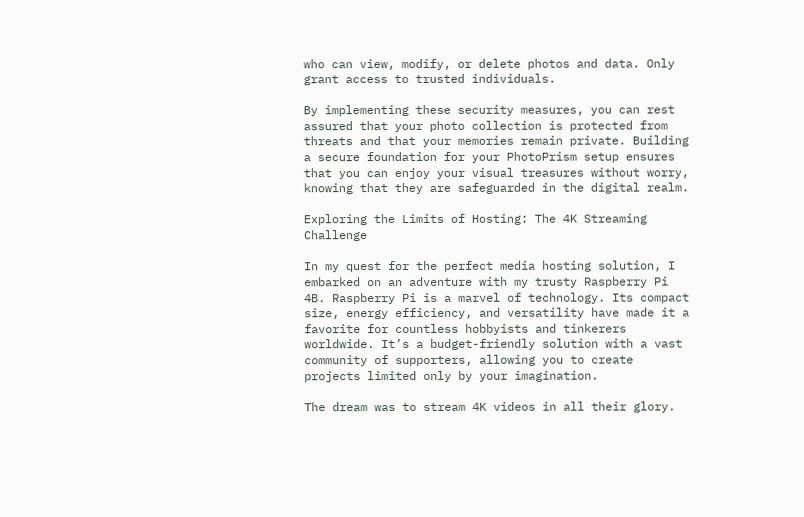who can view, modify, or delete photos and data. Only grant access to trusted individuals.

By implementing these security measures, you can rest assured that your photo collection is protected from threats and that your memories remain private. Building a secure foundation for your PhotoPrism setup ensures that you can enjoy your visual treasures without worry, knowing that they are safeguarded in the digital realm.

Exploring the Limits of Hosting: The 4K Streaming Challenge

In my quest for the perfect media hosting solution, I embarked on an adventure with my trusty Raspberry Pi 4B. Raspberry Pi is a marvel of technology. Its compact size, energy efficiency, and versatility have made it a favorite for countless hobbyists and tinkerers worldwide. It’s a budget-friendly solution with a vast community of supporters, allowing you to create projects limited only by your imagination.

The dream was to stream 4K videos in all their glory.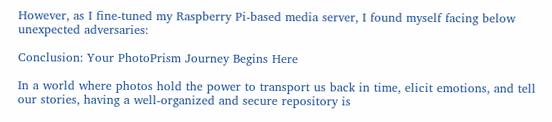However, as I fine-tuned my Raspberry Pi-based media server, I found myself facing below unexpected adversaries:

Conclusion: Your PhotoPrism Journey Begins Here

In a world where photos hold the power to transport us back in time, elicit emotions, and tell our stories, having a well-organized and secure repository is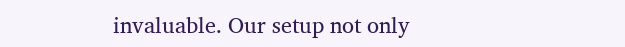invaluable. Our setup not only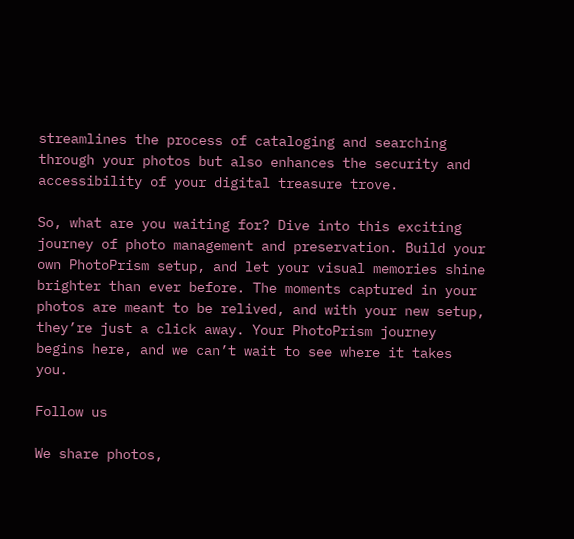streamlines the process of cataloging and searching through your photos but also enhances the security and accessibility of your digital treasure trove.

So, what are you waiting for? Dive into this exciting journey of photo management and preservation. Build your own PhotoPrism setup, and let your visual memories shine brighter than ever before. The moments captured in your photos are meant to be relived, and with your new setup, they’re just a click away. Your PhotoPrism journey begins here, and we can’t wait to see where it takes you.

Follow us

We share photos,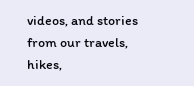videos, and stories from our travels, hikes,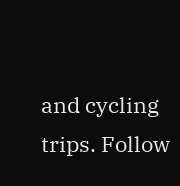and cycling trips. Follow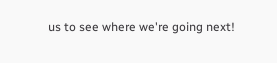us to see where we're going next!